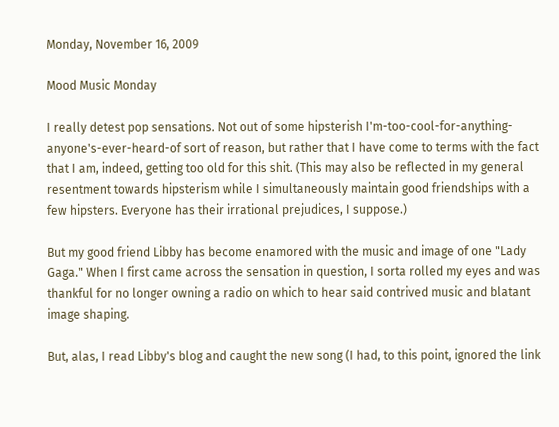Monday, November 16, 2009

Mood Music Monday

I really detest pop sensations. Not out of some hipsterish I'm-too-cool-for-anything-anyone's-ever-heard-of sort of reason, but rather that I have come to terms with the fact that I am, indeed, getting too old for this shit. (This may also be reflected in my general resentment towards hipsterism while I simultaneously maintain good friendships with a few hipsters. Everyone has their irrational prejudices, I suppose.)

But my good friend Libby has become enamored with the music and image of one "Lady Gaga." When I first came across the sensation in question, I sorta rolled my eyes and was thankful for no longer owning a radio on which to hear said contrived music and blatant image shaping.

But, alas, I read Libby's blog and caught the new song (I had, to this point, ignored the link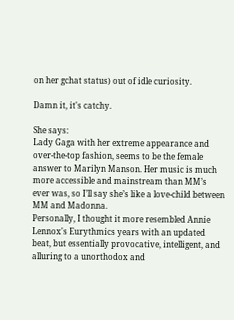on her gchat status) out of idle curiosity.

Damn it, it's catchy.

She says:
Lady Gaga with her extreme appearance and over-the-top fashion, seems to be the female answer to Marilyn Manson. Her music is much more accessible and mainstream than MM’s ever was, so I’ll say she’s like a love-child between MM and Madonna.
Personally, I thought it more resembled Annie Lennox's Eurythmics years with an updated beat, but essentially provocative, intelligent, and alluring to a unorthodox and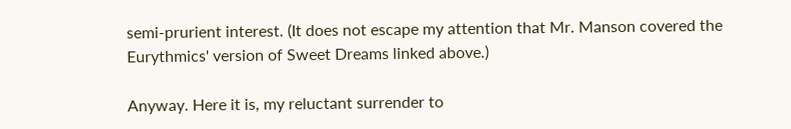semi-prurient interest. (It does not escape my attention that Mr. Manson covered the Eurythmics' version of Sweet Dreams linked above.)

Anyway. Here it is, my reluctant surrender to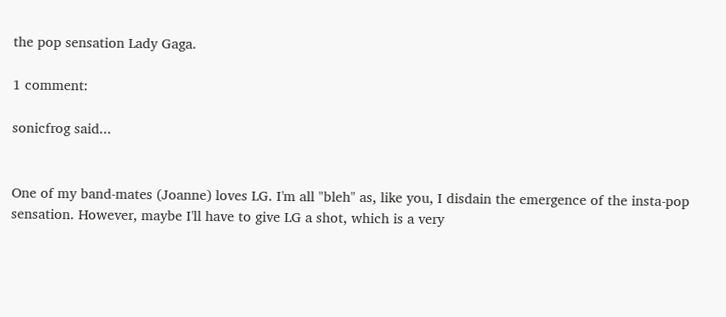the pop sensation Lady Gaga.

1 comment:

sonicfrog said...


One of my band-mates (Joanne) loves LG. I'm all "bleh" as, like you, I disdain the emergence of the insta-pop sensation. However, maybe I'll have to give LG a shot, which is a very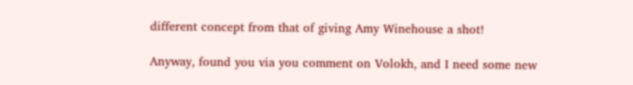different concept from that of giving Amy Winehouse a shot!

Anyway, found you via you comment on Volokh, and I need some new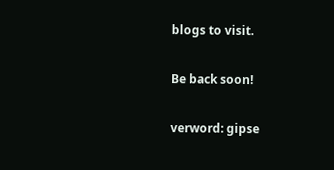blogs to visit.

Be back soon!

verword: gipse